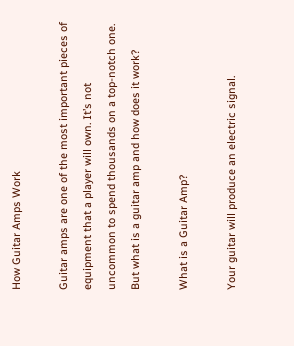How Guitar Amps Work

Guitar amps are one of the most important pieces of equipment that a player will own. It’s not uncommon to spend thousands on a top-notch one. But what is a guitar amp and how does it work?

What is a Guitar Amp?

Your guitar will produce an electric signal.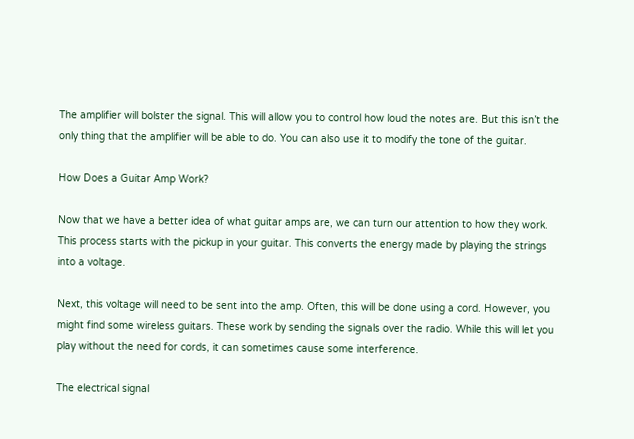The amplifier will bolster the signal. This will allow you to control how loud the notes are. But this isn’t the only thing that the amplifier will be able to do. You can also use it to modify the tone of the guitar.

How Does a Guitar Amp Work?

Now that we have a better idea of what guitar amps are, we can turn our attention to how they work. This process starts with the pickup in your guitar. This converts the energy made by playing the strings into a voltage.

Next, this voltage will need to be sent into the amp. Often, this will be done using a cord. However, you might find some wireless guitars. These work by sending the signals over the radio. While this will let you play without the need for cords, it can sometimes cause some interference.

The electrical signal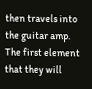then travels into the guitar amp. The first element that they will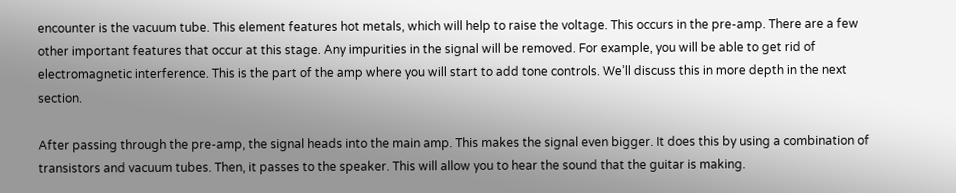encounter is the vacuum tube. This element features hot metals, which will help to raise the voltage. This occurs in the pre-amp. There are a few other important features that occur at this stage. Any impurities in the signal will be removed. For example, you will be able to get rid of electromagnetic interference. This is the part of the amp where you will start to add tone controls. We’ll discuss this in more depth in the next section.

After passing through the pre-amp, the signal heads into the main amp. This makes the signal even bigger. It does this by using a combination of transistors and vacuum tubes. Then, it passes to the speaker. This will allow you to hear the sound that the guitar is making.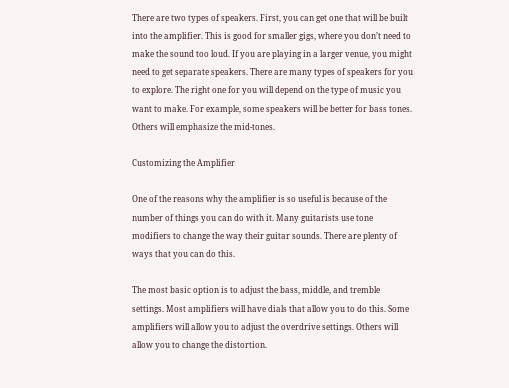There are two types of speakers. First, you can get one that will be built into the amplifier. This is good for smaller gigs, where you don’t need to make the sound too loud. If you are playing in a larger venue, you might need to get separate speakers. There are many types of speakers for you to explore. The right one for you will depend on the type of music you want to make. For example, some speakers will be better for bass tones. Others will emphasize the mid-tones.

Customizing the Amplifier

One of the reasons why the amplifier is so useful is because of the number of things you can do with it. Many guitarists use tone modifiers to change the way their guitar sounds. There are plenty of ways that you can do this.

The most basic option is to adjust the bass, middle, and tremble settings. Most amplifiers will have dials that allow you to do this. Some amplifiers will allow you to adjust the overdrive settings. Others will allow you to change the distortion.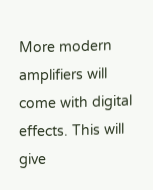More modern amplifiers will come with digital effects. This will give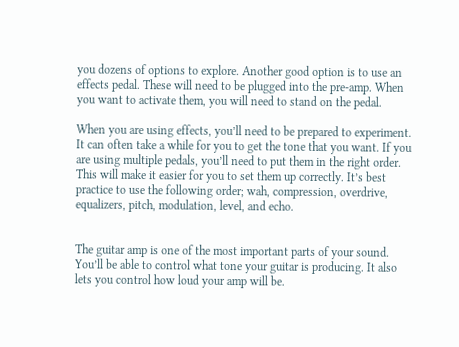you dozens of options to explore. Another good option is to use an effects pedal. These will need to be plugged into the pre-amp. When you want to activate them, you will need to stand on the pedal.

When you are using effects, you’ll need to be prepared to experiment. It can often take a while for you to get the tone that you want. If you are using multiple pedals, you’ll need to put them in the right order. This will make it easier for you to set them up correctly. It’s best practice to use the following order; wah, compression, overdrive, equalizers, pitch, modulation, level, and echo.


The guitar amp is one of the most important parts of your sound. You’ll be able to control what tone your guitar is producing. It also lets you control how loud your amp will be.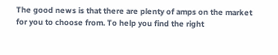The good news is that there are plenty of amps on the market for you to choose from. To help you find the right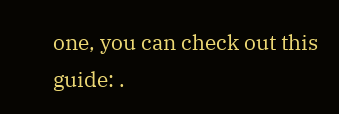one, you can check out this guide: .